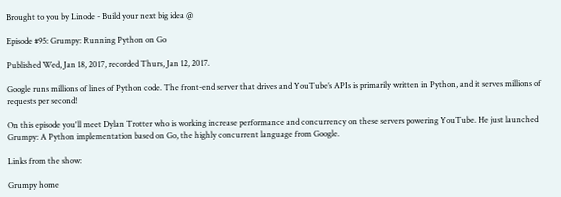Brought to you by Linode - Build your next big idea @

Episode #95: Grumpy: Running Python on Go

Published Wed, Jan 18, 2017, recorded Thurs, Jan 12, 2017.

Google runs millions of lines of Python code. The front-end server that drives and YouTube’s APIs is primarily written in Python, and it serves millions of requests per second!

On this episode you'll meet Dylan Trotter who is working increase performance and concurrency on these servers powering YouTube. He just launched Grumpy: A Python implementation based on Go, the highly concurrent language from Google.

Links from the show:

Grumpy home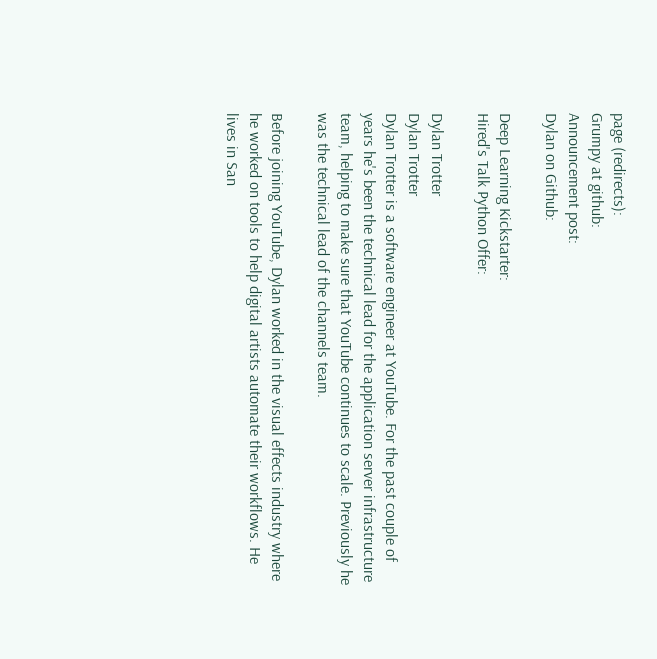page (redirects):
Grumpy at github:
Announcement post:
Dylan on Github:

Deep Learning Kickstarter:
Hired's Talk Python Offer:

Dylan Trotter
Dylan Trotter
Dylan Trotter is a software engineer at YouTube. For the past couple of years he's been the technical lead for the application server infrastructure team, helping to make sure that YouTube continues to scale. Previously he was the technical lead of the channels team.

Before joining YouTube, Dylan worked in the visual effects industry where he worked on tools to help digital artists automate their workflows. He lives in San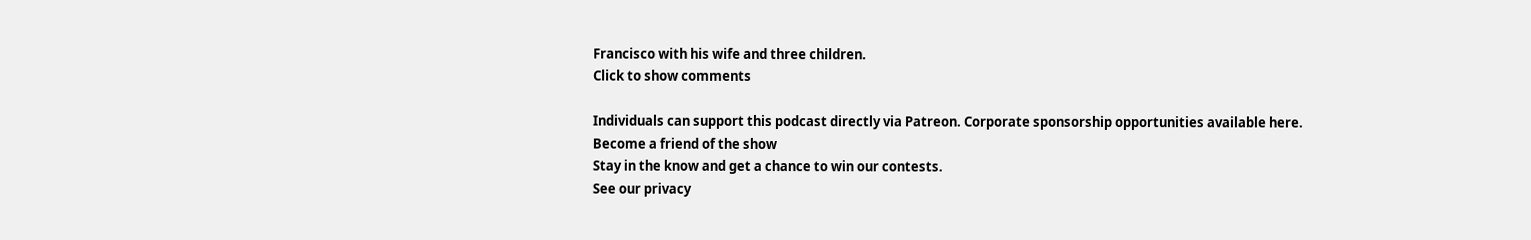Francisco with his wife and three children.
Click to show comments

Individuals can support this podcast directly via Patreon. Corporate sponsorship opportunities available here.
Become a friend of the show
Stay in the know and get a chance to win our contests.
See our privacy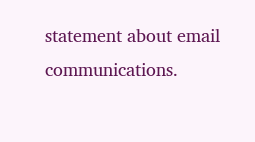statement about email communications.